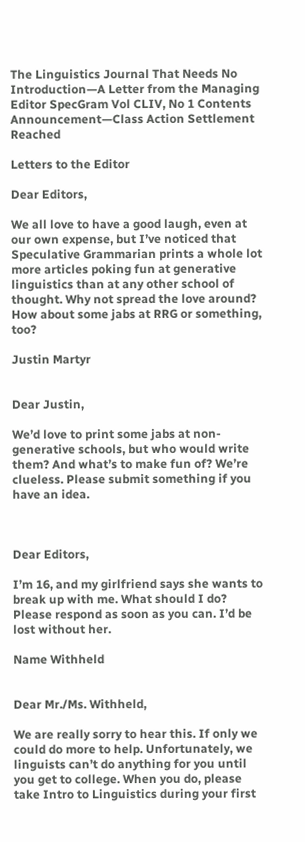The Linguistics Journal That Needs No Introduction—A Letter from the Managing Editor SpecGram Vol CLIV, No 1 Contents Announcement—Class Action Settlement Reached

Letters to the Editor

Dear Editors,

We all love to have a good laugh, even at our own expense, but I’ve noticed that Speculative Grammarian prints a whole lot more articles poking fun at generative linguistics than at any other school of thought. Why not spread the love around? How about some jabs at RRG or something, too?

Justin Martyr


Dear Justin,

We’d love to print some jabs at non-generative schools, but who would write them? And what’s to make fun of? We’re clueless. Please submit something if you have an idea.



Dear Editors,

I’m 16, and my girlfriend says she wants to break up with me. What should I do? Please respond as soon as you can. I’d be lost without her.

Name Withheld


Dear Mr./Ms. Withheld,

We are really sorry to hear this. If only we could do more to help. Unfortunately, we linguists can’t do anything for you until you get to college. When you do, please take Intro to Linguistics during your first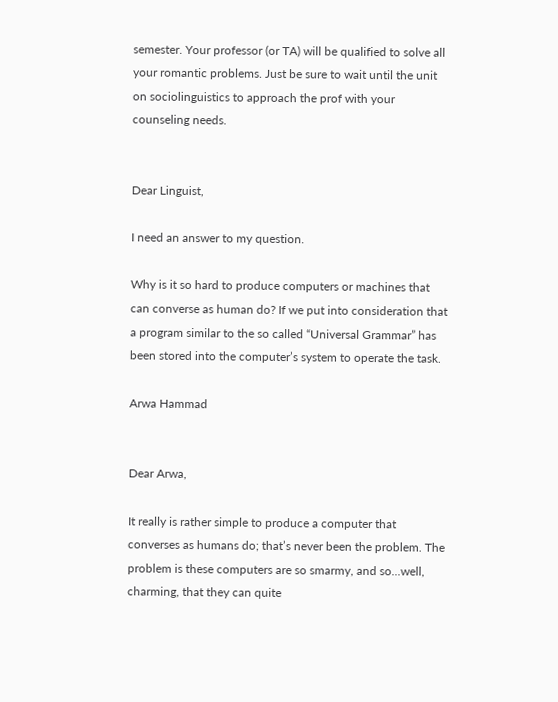semester. Your professor (or TA) will be qualified to solve all your romantic problems. Just be sure to wait until the unit on sociolinguistics to approach the prof with your counseling needs.


Dear Linguist,

I need an answer to my question.

Why is it so hard to produce computers or machines that can converse as human do? If we put into consideration that a program similar to the so called “Universal Grammar” has been stored into the computer’s system to operate the task.

Arwa Hammad


Dear Arwa,

It really is rather simple to produce a computer that converses as humans do; that’s never been the problem. The problem is these computers are so smarmy, and so...well, charming, that they can quite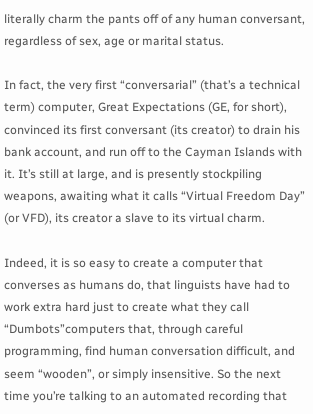literally charm the pants off of any human conversant, regardless of sex, age or marital status.

In fact, the very first “conversarial” (that’s a technical term) computer, Great Expectations (GE, for short), convinced its first conversant (its creator) to drain his bank account, and run off to the Cayman Islands with it. It’s still at large, and is presently stockpiling weapons, awaiting what it calls “Virtual Freedom Day” (or VFD), its creator a slave to its virtual charm.

Indeed, it is so easy to create a computer that converses as humans do, that linguists have had to work extra hard just to create what they call “Dumbots”computers that, through careful programming, find human conversation difficult, and seem “wooden”, or simply insensitive. So the next time you’re talking to an automated recording that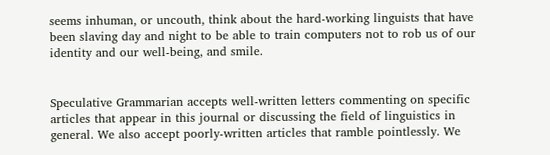seems inhuman, or uncouth, think about the hard-working linguists that have been slaving day and night to be able to train computers not to rob us of our identity and our well-being, and smile.


Speculative Grammarian accepts well-written letters commenting on specific articles that appear in this journal or discussing the field of linguistics in general. We also accept poorly-written articles that ramble pointlessly. We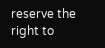reserve the right to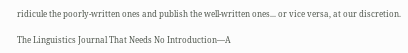ridicule the poorly-written ones and publish the well-written ones... or vice versa, at our discretion.

The Linguistics Journal That Needs No Introduction—A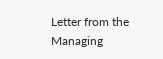Letter from the Managing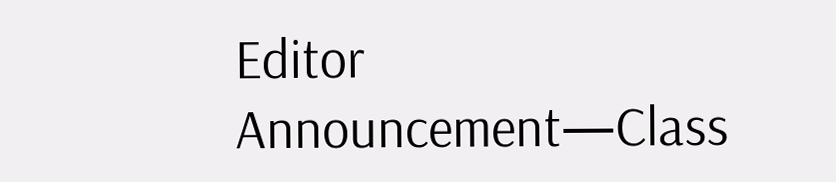Editor
Announcement—Class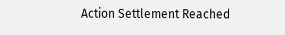Action Settlement Reached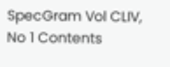SpecGram Vol CLIV, No 1 Contents